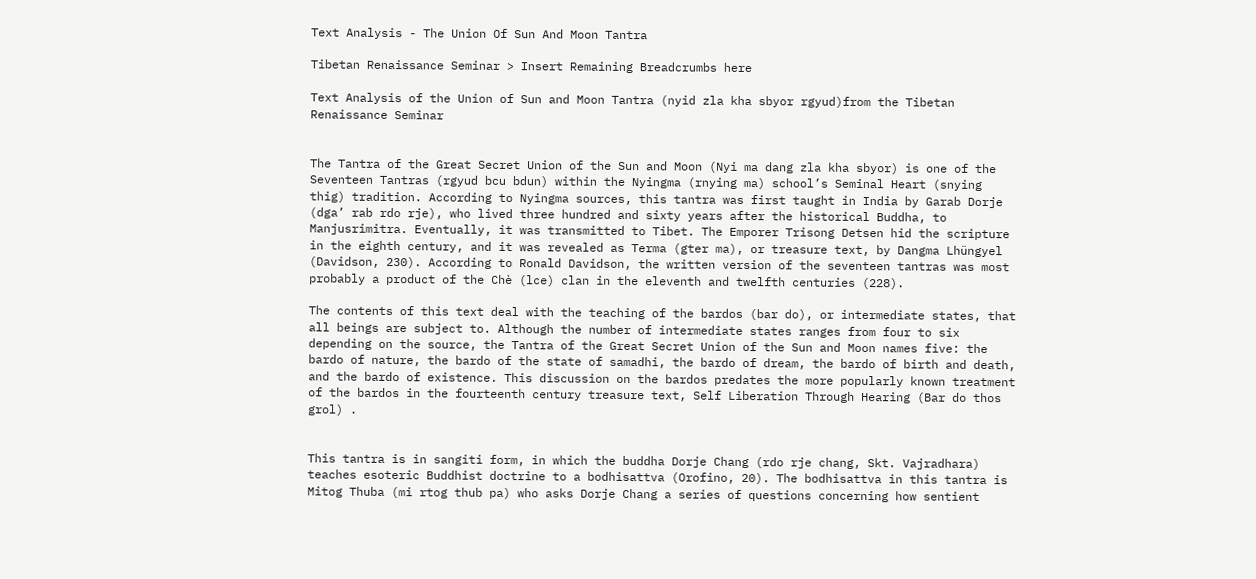Text Analysis - The Union Of Sun And Moon Tantra

Tibetan Renaissance Seminar > Insert Remaining Breadcrumbs here

Text Analysis of the Union of Sun and Moon Tantra (nyid zla kha sbyor rgyud)from the Tibetan Renaissance Seminar


The Tantra of the Great Secret Union of the Sun and Moon (Nyi ma dang zla kha sbyor) is one of the Seventeen Tantras (rgyud bcu bdun) within the Nyingma (rnying ma) school’s Seminal Heart (snying thig) tradition. According to Nyingma sources, this tantra was first taught in India by Garab Dorje (dga’ rab rdo rje), who lived three hundred and sixty years after the historical Buddha, to Manjusrimitra. Eventually, it was transmitted to Tibet. The Emporer Trisong Detsen hid the scripture in the eighth century, and it was revealed as Terma (gter ma), or treasure text, by Dangma Lhüngyel (Davidson, 230). According to Ronald Davidson, the written version of the seventeen tantras was most probably a product of the Chè (lce) clan in the eleventh and twelfth centuries (228).

The contents of this text deal with the teaching of the bardos (bar do), or intermediate states, that all beings are subject to. Although the number of intermediate states ranges from four to six depending on the source, the Tantra of the Great Secret Union of the Sun and Moon names five: the bardo of nature, the bardo of the state of samadhi, the bardo of dream, the bardo of birth and death, and the bardo of existence. This discussion on the bardos predates the more popularly known treatment of the bardos in the fourteenth century treasure text, Self Liberation Through Hearing (Bar do thos grol) .


This tantra is in sangiti form, in which the buddha Dorje Chang (rdo rje chang, Skt. Vajradhara) teaches esoteric Buddhist doctrine to a bodhisattva (Orofino, 20). The bodhisattva in this tantra is Mitog Thuba (mi rtog thub pa) who asks Dorje Chang a series of questions concerning how sentient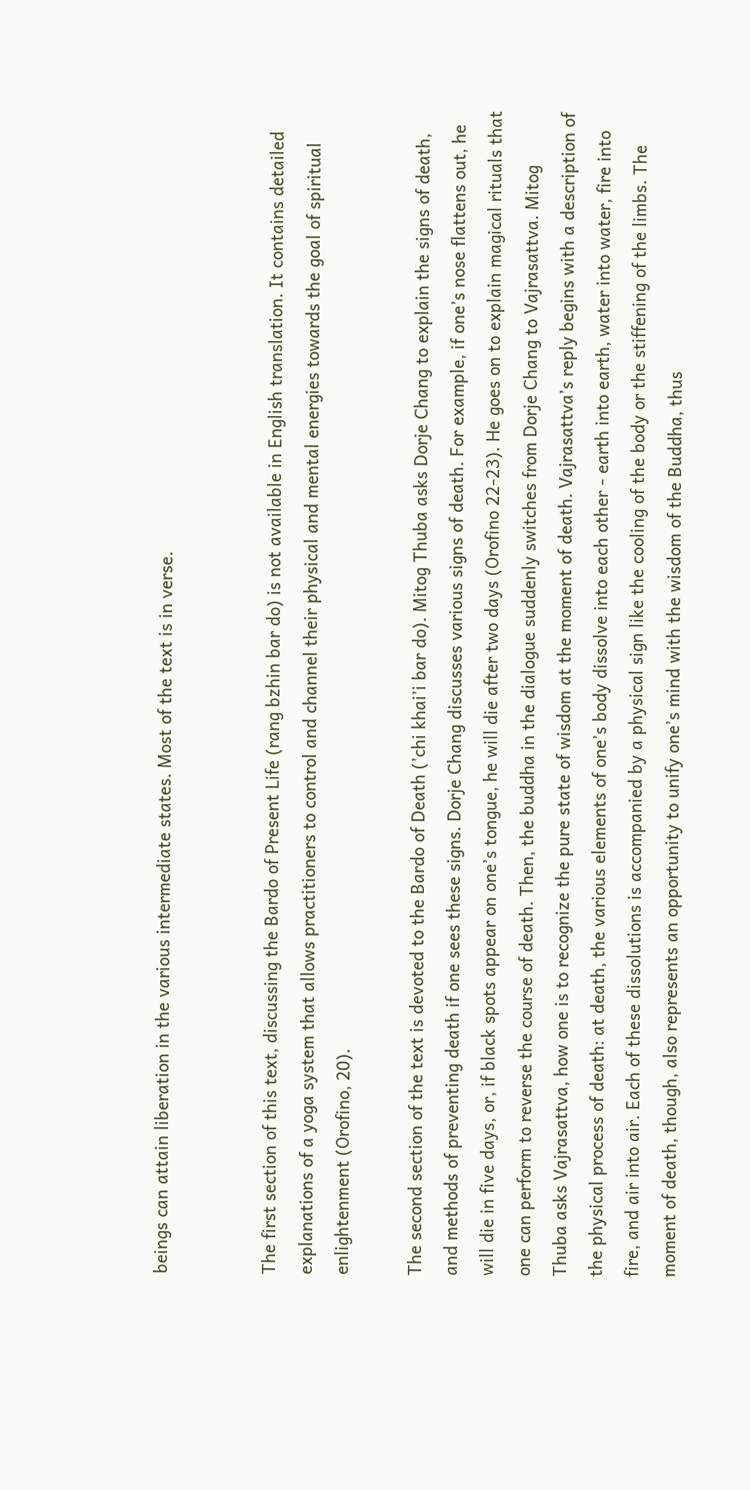beings can attain liberation in the various intermediate states. Most of the text is in verse.


The first section of this text, discussing the Bardo of Present Life (rang bzhin bar do) is not available in English translation. It contains detailed explanations of a yoga system that allows practitioners to control and channel their physical and mental energies towards the goal of spiritual enlightenment (Orofino, 20).

The second section of the text is devoted to the Bardo of Death (’chi khai’i bar do). Mitog Thuba asks Dorje Chang to explain the signs of death, and methods of preventing death if one sees these signs. Dorje Chang discusses various signs of death. For example, if one’s nose flattens out, he will die in five days, or, if black spots appear on one’s tongue, he will die after two days (Orofino 22-23). He goes on to explain magical rituals that one can perform to reverse the course of death. Then, the buddha in the dialogue suddenly switches from Dorje Chang to Vajrasattva. Mitog Thuba asks Vajrasattva, how one is to recognize the pure state of wisdom at the moment of death. Vajrasattva’s reply begins with a description of the physical process of death: at death, the various elements of one’s body dissolve into each other - earth into earth, water into water, fire into fire, and air into air. Each of these dissolutions is accompanied by a physical sign like the cooling of the body or the stiffening of the limbs. The moment of death, though, also represents an opportunity to unify one’s mind with the wisdom of the Buddha, thus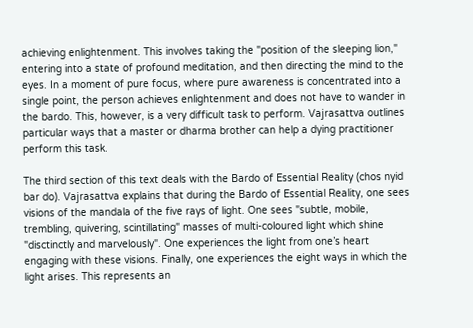achieving enlightenment. This involves taking the "position of the sleeping lion," entering into a state of profound meditation, and then directing the mind to the eyes. In a moment of pure focus, where pure awareness is concentrated into a single point, the person achieves enlightenment and does not have to wander in the bardo. This, however, is a very difficult task to perform. Vajrasattva outlines particular ways that a master or dharma brother can help a dying practitioner perform this task.

The third section of this text deals with the Bardo of Essential Reality (chos nyid bar do). Vajrasattva explains that during the Bardo of Essential Reality, one sees visions of the mandala of the five rays of light. One sees "subtle, mobile, trembling, quivering, scintillating" masses of multi-coloured light which shine "disctinctly and marvelously". One experiences the light from one’s heart engaging with these visions. Finally, one experiences the eight ways in which the light arises. This represents an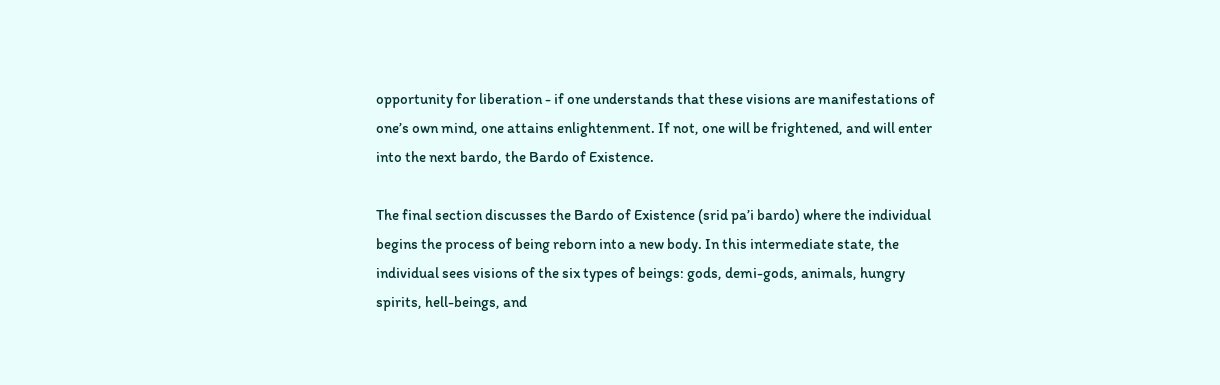opportunity for liberation - if one understands that these visions are manifestations of one’s own mind, one attains enlightenment. If not, one will be frightened, and will enter into the next bardo, the Bardo of Existence.

The final section discusses the Bardo of Existence (srid pa’i bardo) where the individual begins the process of being reborn into a new body. In this intermediate state, the individual sees visions of the six types of beings: gods, demi-gods, animals, hungry spirits, hell-beings, and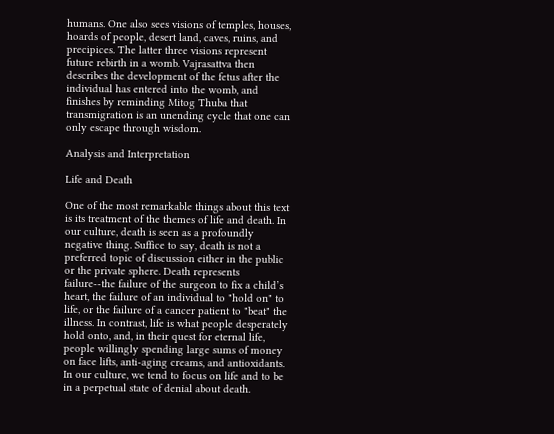humans. One also sees visions of temples, houses, hoards of people, desert land, caves, ruins, and precipices. The latter three visions represent future rebirth in a womb. Vajrasattva then describes the development of the fetus after the individual has entered into the womb, and finishes by reminding Mitog Thuba that transmigration is an unending cycle that one can only escape through wisdom.

Analysis and Interpretation

Life and Death

One of the most remarkable things about this text is its treatment of the themes of life and death. In our culture, death is seen as a profoundly negative thing. Suffice to say, death is not a preferred topic of discussion either in the public or the private sphere. Death represents failure--the failure of the surgeon to fix a child’s heart, the failure of an individual to "hold on" to life, or the failure of a cancer patient to "beat" the illness. In contrast, life is what people desperately hold onto, and, in their quest for eternal life, people willingly spending large sums of money on face lifts, anti-aging creams, and antioxidants. In our culture, we tend to focus on life and to be in a perpetual state of denial about death.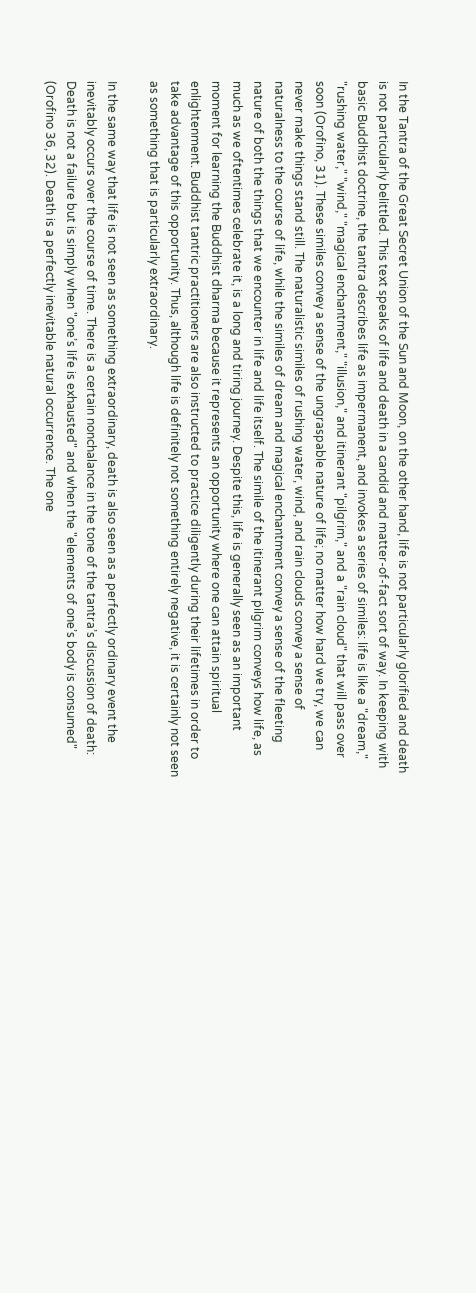In the Tantra of the Great Secret Union of the Sun and Moon, on the other hand, life is not particularly glorified and death is not particularly belittled. This text speaks of life and death in a candid and matter-of-fact sort of way. In keeping with basic Buddhist doctrine, the tantra describes life as impermanent, and invokes a series of similes: life is like a "dream," "rushing water," "wind," "magical enchantment," "illusion," and itinerant "pilgrim," and a "rain cloud" that will pass over soon (Orofino, 31). These similes convey a sense of the ungraspable nature of life; no matter how hard we try, we can never make things stand still. The naturalistic similes of rushing water, wind, and rain clouds convey a sense of naturalness to the course of life, while the similes of dream and magical enchantment convey a sense of the fleeting nature of both the things that we encounter in life and life itself. The simile of the itinerant pilgrim conveys how life, as much as we oftentimes celebrate it, is a long and tiring journey. Despite this, life is generally seen as an important moment for learning the Buddhist dharma because it represents an opportunity where one can attain spiritual enlightenment. Buddhist tantric practitioners are also instructed to practice diligently during their lifetimes in order to take advantage of this opportunity. Thus, although life is definitely not something entirely negative, it is certainly not seen as something that is particularly extraordinary.

In the same way that life is not seen as something extraordinary, death is also seen as a perfectly ordinary event the inevitably occurs over the course of time. There is a certain nonchalance in the tone of the tantra’s discussion of death: Death is not a failure but is simply when "one’s life is exhausted" and when the "elements of one’s body is consumed" (Orofino 36, 32). Death is a perfectly inevitable natural occurrence. The one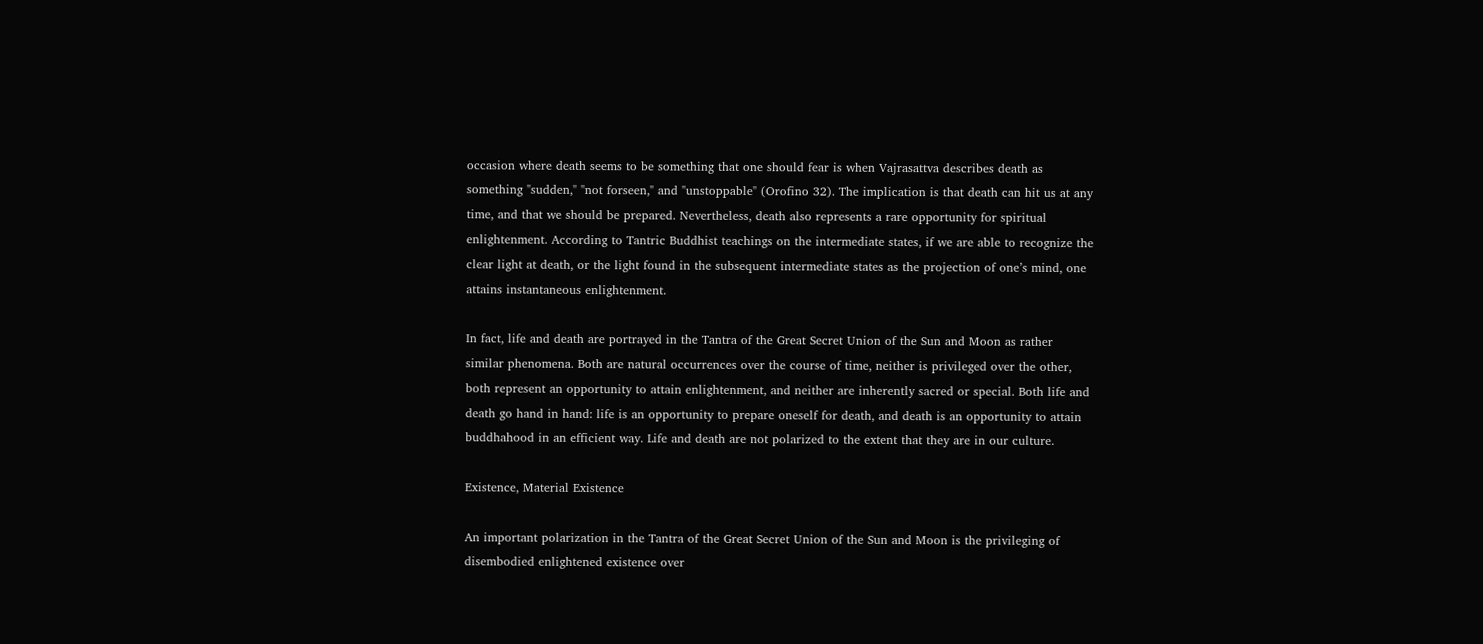occasion where death seems to be something that one should fear is when Vajrasattva describes death as something "sudden," "not forseen," and "unstoppable" (Orofino 32). The implication is that death can hit us at any time, and that we should be prepared. Nevertheless, death also represents a rare opportunity for spiritual enlightenment. According to Tantric Buddhist teachings on the intermediate states, if we are able to recognize the clear light at death, or the light found in the subsequent intermediate states as the projection of one’s mind, one attains instantaneous enlightenment.

In fact, life and death are portrayed in the Tantra of the Great Secret Union of the Sun and Moon as rather similar phenomena. Both are natural occurrences over the course of time, neither is privileged over the other, both represent an opportunity to attain enlightenment, and neither are inherently sacred or special. Both life and death go hand in hand: life is an opportunity to prepare oneself for death, and death is an opportunity to attain buddhahood in an efficient way. Life and death are not polarized to the extent that they are in our culture.

Existence, Material Existence

An important polarization in the Tantra of the Great Secret Union of the Sun and Moon is the privileging of disembodied enlightened existence over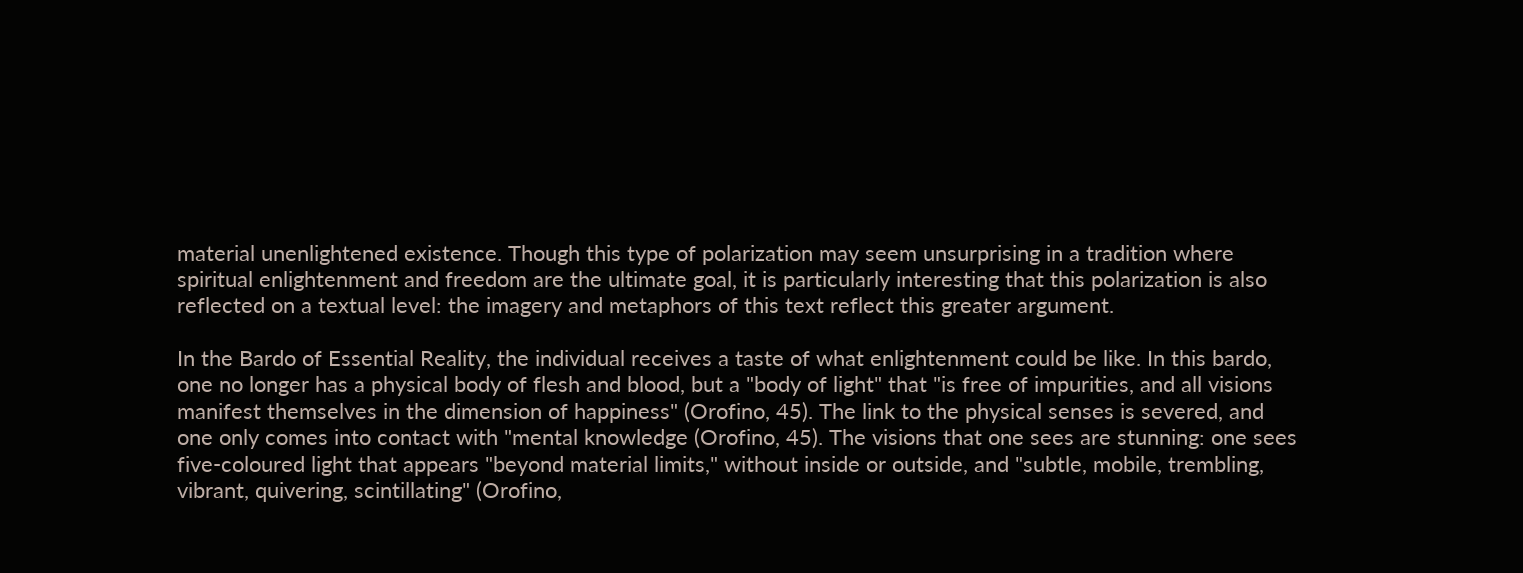material unenlightened existence. Though this type of polarization may seem unsurprising in a tradition where spiritual enlightenment and freedom are the ultimate goal, it is particularly interesting that this polarization is also reflected on a textual level: the imagery and metaphors of this text reflect this greater argument.

In the Bardo of Essential Reality, the individual receives a taste of what enlightenment could be like. In this bardo, one no longer has a physical body of flesh and blood, but a "body of light" that "is free of impurities, and all visions manifest themselves in the dimension of happiness" (Orofino, 45). The link to the physical senses is severed, and one only comes into contact with "mental knowledge (Orofino, 45). The visions that one sees are stunning: one sees five-coloured light that appears "beyond material limits," without inside or outside, and "subtle, mobile, trembling, vibrant, quivering, scintillating" (Orofino,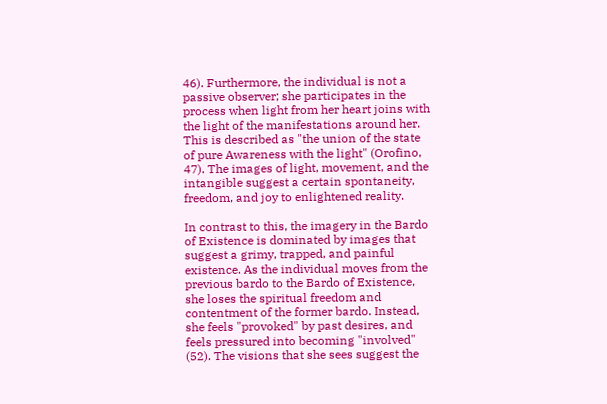46). Furthermore, the individual is not a passive observer; she participates in the process when light from her heart joins with the light of the manifestations around her. This is described as "the union of the state of pure Awareness with the light" (Orofino, 47). The images of light, movement, and the intangible suggest a certain spontaneity, freedom, and joy to enlightened reality.

In contrast to this, the imagery in the Bardo of Existence is dominated by images that suggest a grimy, trapped, and painful existence. As the individual moves from the previous bardo to the Bardo of Existence, she loses the spiritual freedom and contentment of the former bardo. Instead, she feels "provoked" by past desires, and feels pressured into becoming "involved" (52). The visions that she sees suggest the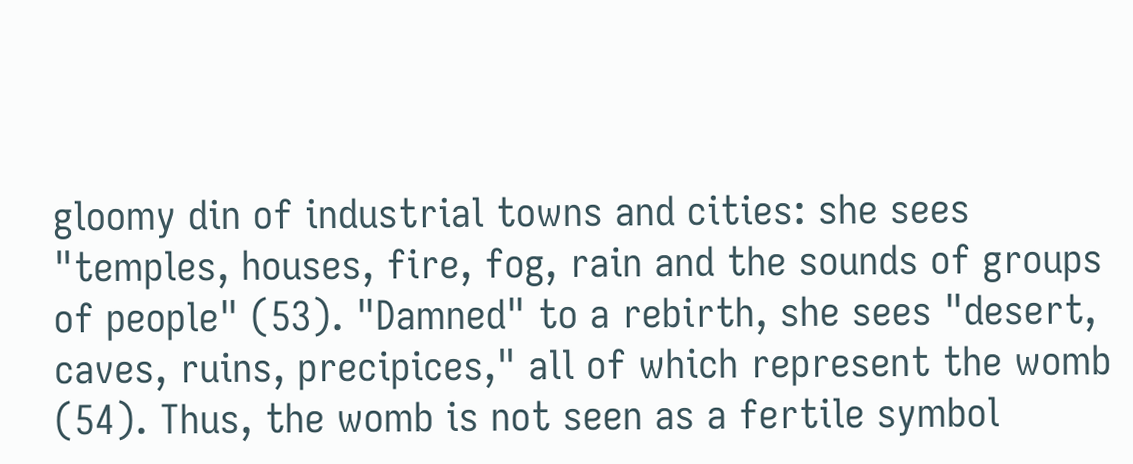gloomy din of industrial towns and cities: she sees "temples, houses, fire, fog, rain and the sounds of groups of people" (53). "Damned" to a rebirth, she sees "desert, caves, ruins, precipices," all of which represent the womb (54). Thus, the womb is not seen as a fertile symbol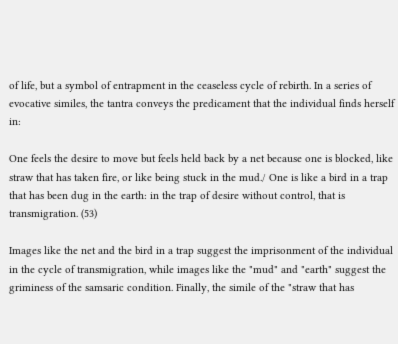of life, but a symbol of entrapment in the ceaseless cycle of rebirth. In a series of evocative similes, the tantra conveys the predicament that the individual finds herself in:

One feels the desire to move but feels held back by a net because one is blocked, like straw that has taken fire, or like being stuck in the mud./ One is like a bird in a trap that has been dug in the earth: in the trap of desire without control, that is transmigration. (53)

Images like the net and the bird in a trap suggest the imprisonment of the individual in the cycle of transmigration, while images like the "mud" and "earth" suggest the griminess of the samsaric condition. Finally, the simile of the "straw that has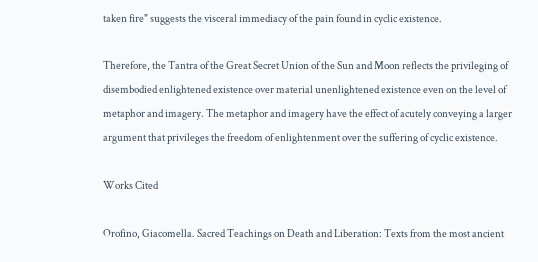taken fire" suggests the visceral immediacy of the pain found in cyclic existence.

Therefore, the Tantra of the Great Secret Union of the Sun and Moon reflects the privileging of disembodied enlightened existence over material unenlightened existence even on the level of metaphor and imagery. The metaphor and imagery have the effect of acutely conveying a larger argument that privileges the freedom of enlightenment over the suffering of cyclic existence.

Works Cited

Orofino, Giacomella. Sacred Teachings on Death and Liberation: Texts from the most ancient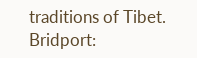traditions of Tibet. Bridport: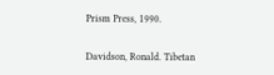Prism Press, 1990.

Davidson, Ronald. Tibetan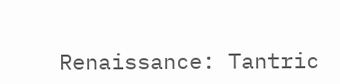Renaissance: Tantric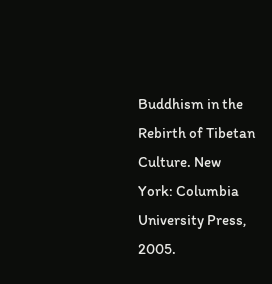Buddhism in the Rebirth of Tibetan Culture. New York: Columbia University Press, 2005.